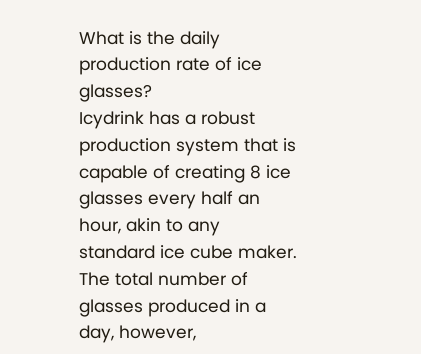What is the daily production rate of ice glasses?
Icydrink has a robust production system that is capable of creating 8 ice glasses every half an hour, akin to any standard ice cube maker. The total number of glasses produced in a day, however,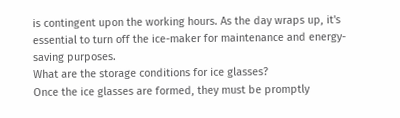is contingent upon the working hours. As the day wraps up, it's essential to turn off the ice-maker for maintenance and energy-saving purposes.
What are the storage conditions for ice glasses?
Once the ice glasses are formed, they must be promptly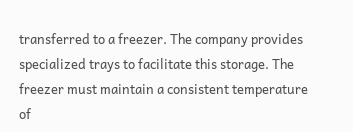transferred to a freezer. The company provides specialized trays to facilitate this storage. The freezer must maintain a consistent temperature of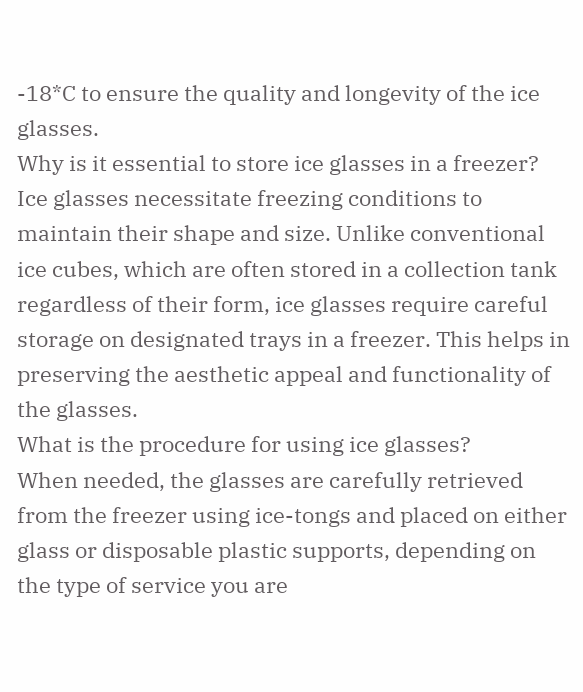-18*C to ensure the quality and longevity of the ice glasses.
Why is it essential to store ice glasses in a freezer?
Ice glasses necessitate freezing conditions to maintain their shape and size. Unlike conventional ice cubes, which are often stored in a collection tank regardless of their form, ice glasses require careful storage on designated trays in a freezer. This helps in preserving the aesthetic appeal and functionality of the glasses.
What is the procedure for using ice glasses?
When needed, the glasses are carefully retrieved from the freezer using ice-tongs and placed on either glass or disposable plastic supports, depending on the type of service you are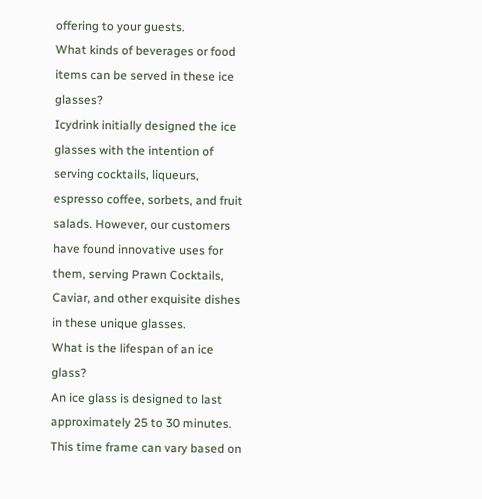offering to your guests.
What kinds of beverages or food items can be served in these ice glasses?
Icydrink initially designed the ice glasses with the intention of serving cocktails, liqueurs, espresso coffee, sorbets, and fruit salads. However, our customers have found innovative uses for them, serving Prawn Cocktails, Caviar, and other exquisite dishes in these unique glasses.
What is the lifespan of an ice glass?
An ice glass is designed to last approximately 25 to 30 minutes. This time frame can vary based on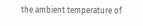the ambient temperature of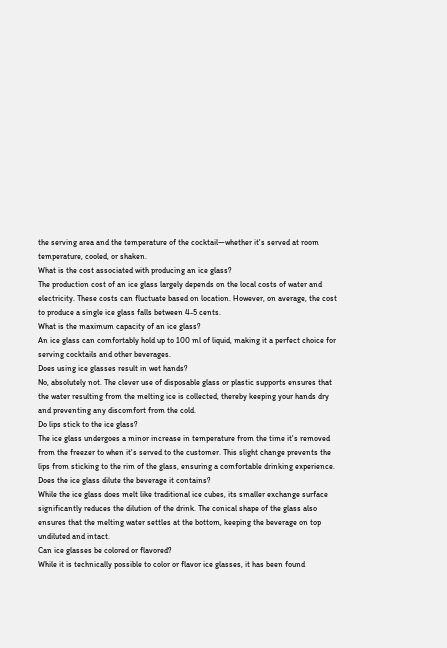the serving area and the temperature of the cocktail—whether it's served at room temperature, cooled, or shaken.
What is the cost associated with producing an ice glass?
The production cost of an ice glass largely depends on the local costs of water and electricity. These costs can fluctuate based on location. However, on average, the cost to produce a single ice glass falls between 4-5 cents.
What is the maximum capacity of an ice glass?
An ice glass can comfortably hold up to 100 ml of liquid, making it a perfect choice for serving cocktails and other beverages.
Does using ice glasses result in wet hands?
No, absolutely not. The clever use of disposable glass or plastic supports ensures that the water resulting from the melting ice is collected, thereby keeping your hands dry and preventing any discomfort from the cold.
Do lips stick to the ice glass?
The ice glass undergoes a minor increase in temperature from the time it's removed from the freezer to when it's served to the customer. This slight change prevents the lips from sticking to the rim of the glass, ensuring a comfortable drinking experience.
Does the ice glass dilute the beverage it contains?
While the ice glass does melt like traditional ice cubes, its smaller exchange surface significantly reduces the dilution of the drink. The conical shape of the glass also ensures that the melting water settles at the bottom, keeping the beverage on top undiluted and intact.
Can ice glasses be colored or flavored?
While it is technically possible to color or flavor ice glasses, it has been found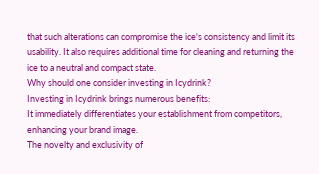that such alterations can compromise the ice's consistency and limit its usability. It also requires additional time for cleaning and returning the ice to a neutral and compact state.
Why should one consider investing in Icydrink?
Investing in Icydrink brings numerous benefits:
It immediately differentiates your establishment from competitors, enhancing your brand image.
The novelty and exclusivity of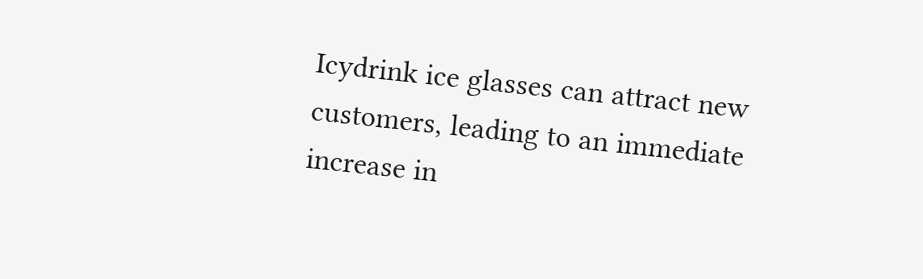Icydrink ice glasses can attract new customers, leading to an immediate increase in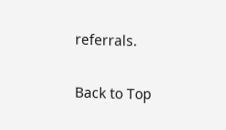referrals.

Back to Top